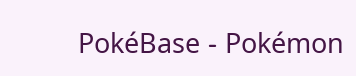PokéBase - Pokémon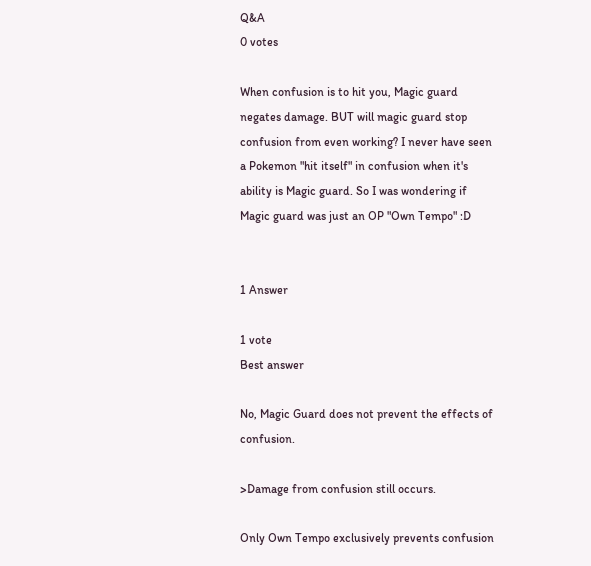Q&A
0 votes

When confusion is to hit you, Magic guard negates damage. BUT will magic guard stop confusion from even working? I never have seen a Pokemon "hit itself" in confusion when it's ability is Magic guard. So I was wondering if Magic guard was just an OP "Own Tempo" :D


1 Answer

1 vote
Best answer

No, Magic Guard does not prevent the effects of confusion.

>Damage from confusion still occurs.

Only Own Tempo exclusively prevents confusion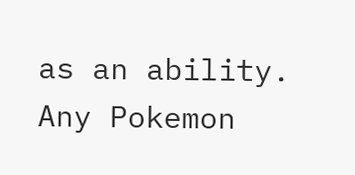as an ability. Any Pokemon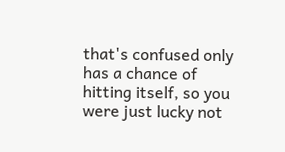that's confused only has a chance of hitting itself, so you were just lucky not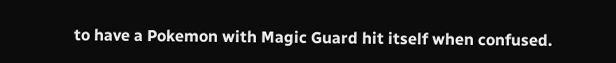to have a Pokemon with Magic Guard hit itself when confused.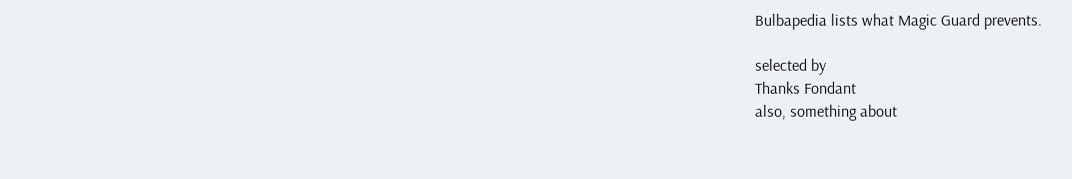Bulbapedia lists what Magic Guard prevents.

selected by
Thanks Fondant
also, something about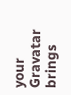your Gravatar brings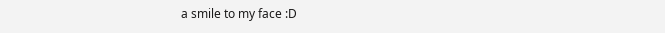a smile to my face :D